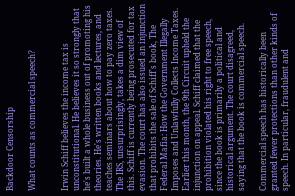Backdoor Censorship

What counts as commercial speech?


Irwin Schiff believes the income tax is unconstitutional. He believes it so strongly that he's built a whole business out of promoting his theories. He's written books and lectures, and teaches seminars about how to pay zero taxes. The IRS, unsurprisingly, takes a dim view of this. Schiff is currently being prosecuted for tax evasion. The court has also issued an injunction that prohibits the sale of Schiff's book, The Federal Mafia: How the Government Illegally Imposes and Unlawfully Collects Income Taxes. Earlier this month, the 9th Circuit upheld the injunction on appeal. Schiff claimed that the prohibition violated his right to free speech, since the book is primarily a political and historical argument. The court disagreed, saying that the book is commercial speech.

Commercial speech has historically been granted fewer protections than other kinds of speech. In particular, fraudulent and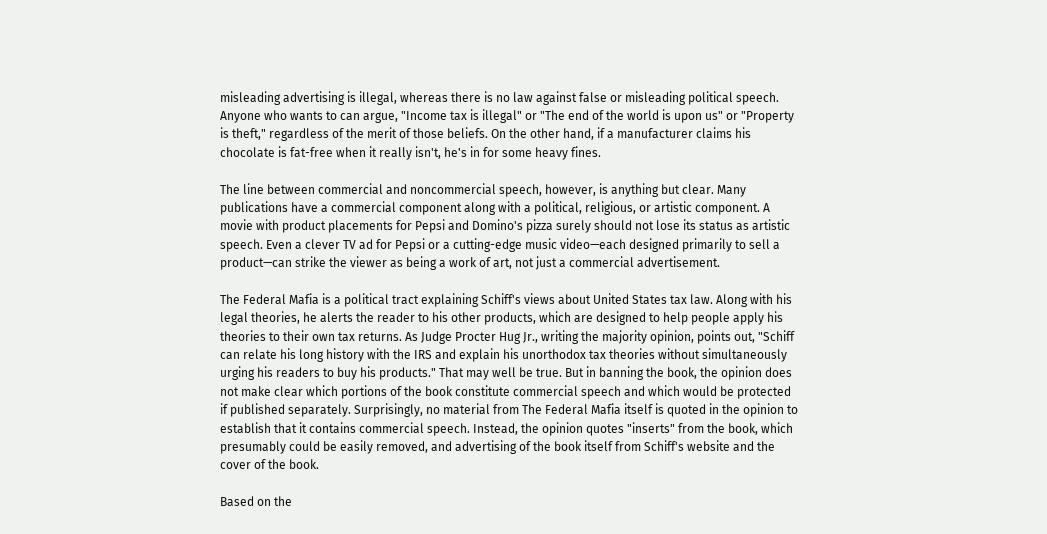misleading advertising is illegal, whereas there is no law against false or misleading political speech. Anyone who wants to can argue, "Income tax is illegal" or "The end of the world is upon us" or "Property is theft," regardless of the merit of those beliefs. On the other hand, if a manufacturer claims his chocolate is fat-free when it really isn't, he's in for some heavy fines.

The line between commercial and noncommercial speech, however, is anything but clear. Many publications have a commercial component along with a political, religious, or artistic component. A movie with product placements for Pepsi and Domino's pizza surely should not lose its status as artistic speech. Even a clever TV ad for Pepsi or a cutting-edge music video—each designed primarily to sell a product—can strike the viewer as being a work of art, not just a commercial advertisement.

The Federal Mafia is a political tract explaining Schiff's views about United States tax law. Along with his legal theories, he alerts the reader to his other products, which are designed to help people apply his theories to their own tax returns. As Judge Procter Hug Jr., writing the majority opinion, points out, "Schiff can relate his long history with the IRS and explain his unorthodox tax theories without simultaneously urging his readers to buy his products." That may well be true. But in banning the book, the opinion does not make clear which portions of the book constitute commercial speech and which would be protected if published separately. Surprisingly, no material from The Federal Mafia itself is quoted in the opinion to establish that it contains commercial speech. Instead, the opinion quotes "inserts" from the book, which presumably could be easily removed, and advertising of the book itself from Schiff's website and the cover of the book.

Based on the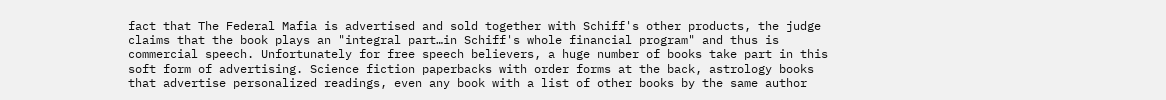fact that The Federal Mafia is advertised and sold together with Schiff's other products, the judge claims that the book plays an "integral part…in Schiff's whole financial program" and thus is commercial speech. Unfortunately for free speech believers, a huge number of books take part in this soft form of advertising. Science fiction paperbacks with order forms at the back, astrology books that advertise personalized readings, even any book with a list of other books by the same author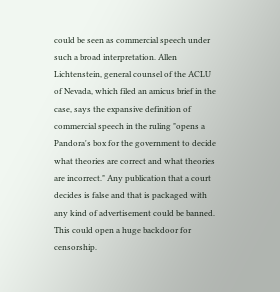could be seen as commercial speech under such a broad interpretation. Allen Lichtenstein, general counsel of the ACLU of Nevada, which filed an amicus brief in the case, says the expansive definition of commercial speech in the ruling "opens a Pandora's box for the government to decide what theories are correct and what theories are incorrect." Any publication that a court decides is false and that is packaged with any kind of advertisement could be banned. This could open a huge backdoor for censorship.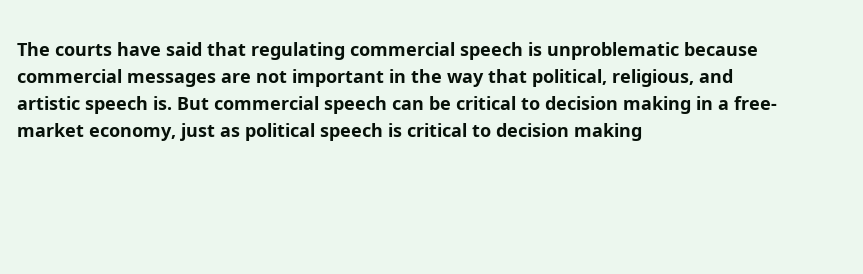The courts have said that regulating commercial speech is unproblematic because commercial messages are not important in the way that political, religious, and artistic speech is. But commercial speech can be critical to decision making in a free-market economy, just as political speech is critical to decision making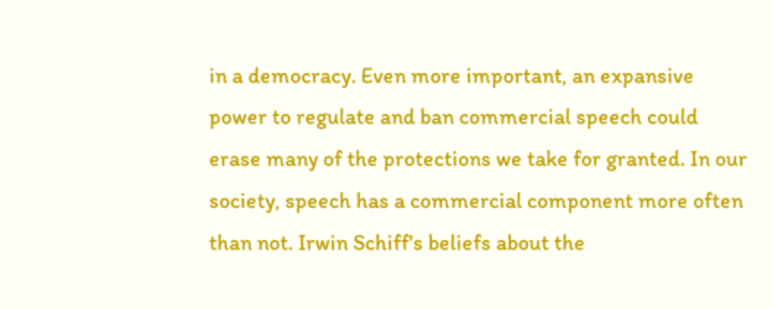in a democracy. Even more important, an expansive power to regulate and ban commercial speech could erase many of the protections we take for granted. In our society, speech has a commercial component more often than not. Irwin Schiff's beliefs about the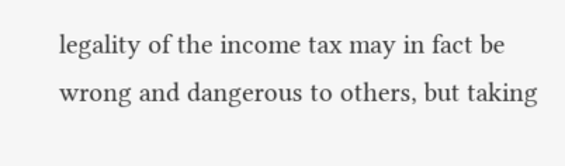legality of the income tax may in fact be wrong and dangerous to others, but taking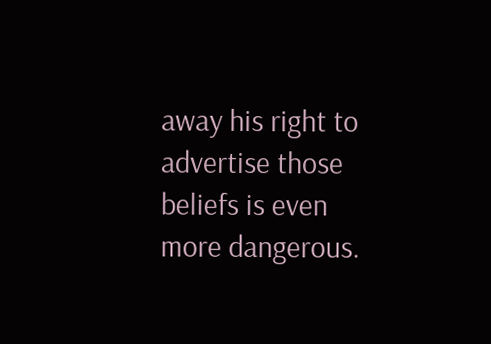away his right to advertise those beliefs is even more dangerous.